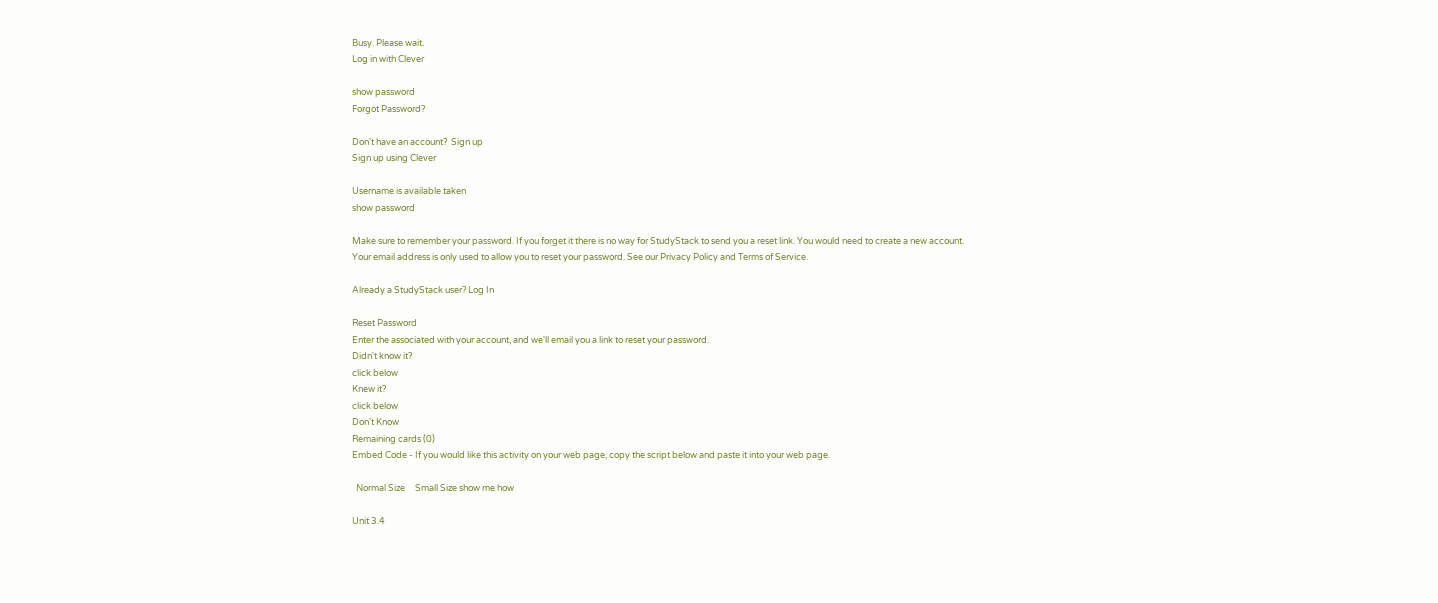Busy. Please wait.
Log in with Clever

show password
Forgot Password?

Don't have an account?  Sign up
Sign up using Clever

Username is available taken
show password

Make sure to remember your password. If you forget it there is no way for StudyStack to send you a reset link. You would need to create a new account.
Your email address is only used to allow you to reset your password. See our Privacy Policy and Terms of Service.

Already a StudyStack user? Log In

Reset Password
Enter the associated with your account, and we'll email you a link to reset your password.
Didn't know it?
click below
Knew it?
click below
Don't Know
Remaining cards (0)
Embed Code - If you would like this activity on your web page, copy the script below and paste it into your web page.

  Normal Size     Small Size show me how

Unit 3.4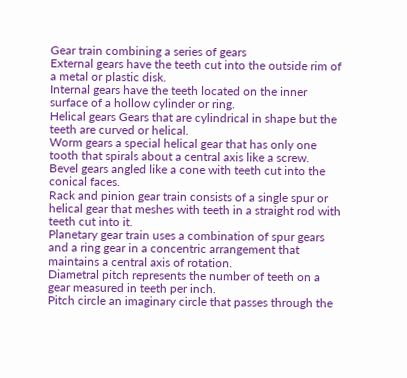Gear train combining a series of gears
External gears have the teeth cut into the outside rim of a metal or plastic disk.
Internal gears have the teeth located on the inner surface of a hollow cylinder or ring.
Helical gears Gears that are cylindrical in shape but the teeth are curved or helical.
Worm gears a special helical gear that has only one tooth that spirals about a central axis like a screw.
Bevel gears angled like a cone with teeth cut into the conical faces.
Rack and pinion gear train consists of a single spur or helical gear that meshes with teeth in a straight rod with teeth cut into it.
Planetary gear train uses a combination of spur gears and a ring gear in a concentric arrangement that maintains a central axis of rotation.
Diametral pitch represents the number of teeth on a gear measured in teeth per inch.
Pitch circle an imaginary circle that passes through the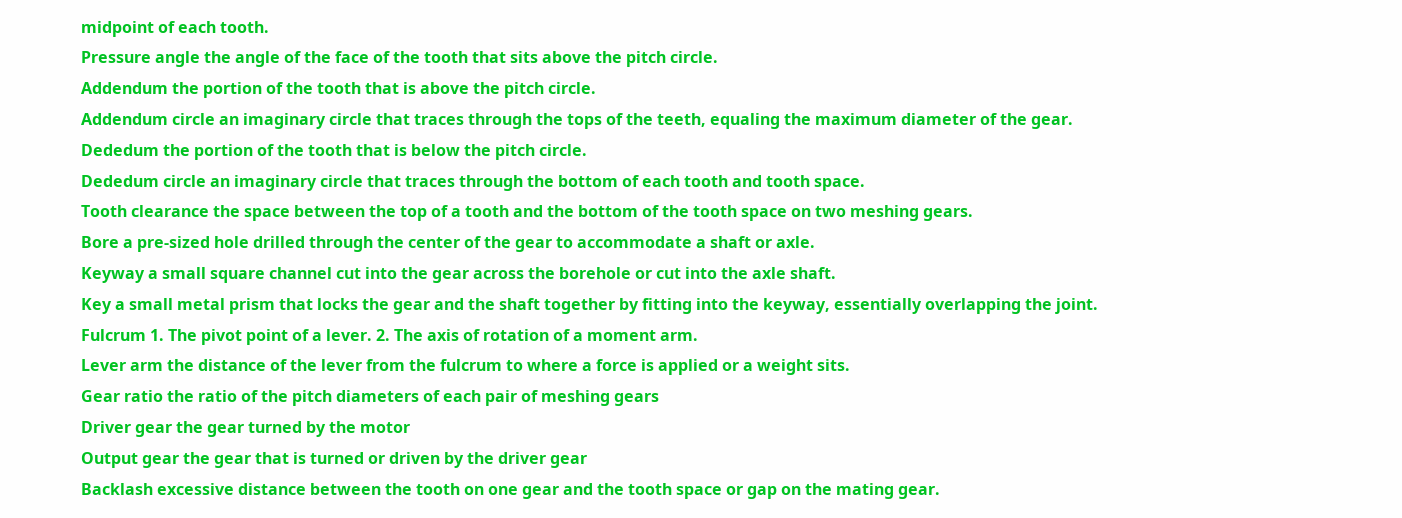midpoint of each tooth.
Pressure angle the angle of the face of the tooth that sits above the pitch circle.
Addendum the portion of the tooth that is above the pitch circle.
Addendum circle an imaginary circle that traces through the tops of the teeth, equaling the maximum diameter of the gear.
Dededum the portion of the tooth that is below the pitch circle.
Dededum circle an imaginary circle that traces through the bottom of each tooth and tooth space.
Tooth clearance the space between the top of a tooth and the bottom of the tooth space on two meshing gears.
Bore a pre-sized hole drilled through the center of the gear to accommodate a shaft or axle.
Keyway a small square channel cut into the gear across the borehole or cut into the axle shaft.
Key a small metal prism that locks the gear and the shaft together by fitting into the keyway, essentially overlapping the joint.
Fulcrum 1. The pivot point of a lever. 2. The axis of rotation of a moment arm.
Lever arm the distance of the lever from the fulcrum to where a force is applied or a weight sits.
Gear ratio the ratio of the pitch diameters of each pair of meshing gears
Driver gear the gear turned by the motor
Output gear the gear that is turned or driven by the driver gear
Backlash excessive distance between the tooth on one gear and the tooth space or gap on the mating gear.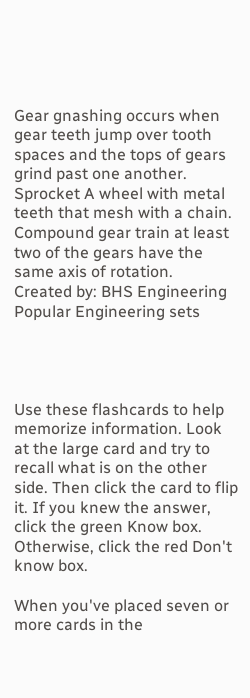Gear gnashing occurs when gear teeth jump over tooth spaces and the tops of gears grind past one another.
Sprocket A wheel with metal teeth that mesh with a chain.
Compound gear train at least two of the gears have the same axis of rotation.
Created by: BHS Engineering
Popular Engineering sets




Use these flashcards to help memorize information. Look at the large card and try to recall what is on the other side. Then click the card to flip it. If you knew the answer, click the green Know box. Otherwise, click the red Don't know box.

When you've placed seven or more cards in the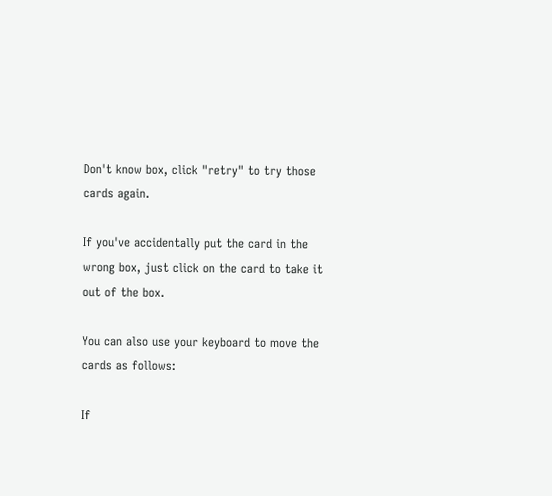Don't know box, click "retry" to try those cards again.

If you've accidentally put the card in the wrong box, just click on the card to take it out of the box.

You can also use your keyboard to move the cards as follows:

If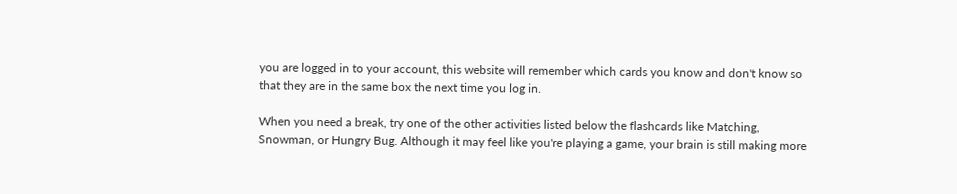you are logged in to your account, this website will remember which cards you know and don't know so that they are in the same box the next time you log in.

When you need a break, try one of the other activities listed below the flashcards like Matching, Snowman, or Hungry Bug. Although it may feel like you're playing a game, your brain is still making more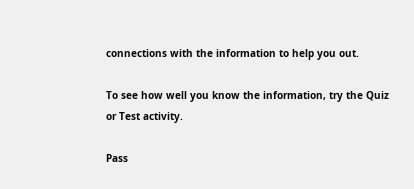connections with the information to help you out.

To see how well you know the information, try the Quiz or Test activity.

Pass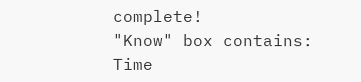complete!
"Know" box contains:
Time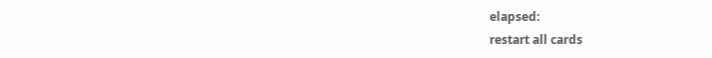elapsed:
restart all cards